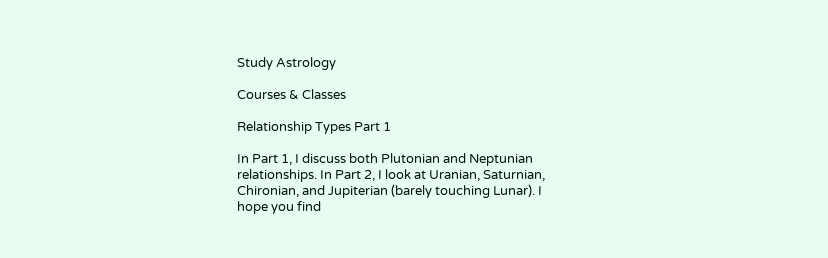Study Astrology

Courses & Classes

Relationship Types Part 1

In Part 1, I discuss both Plutonian and Neptunian relationships. In Part 2, I look at Uranian, Saturnian, Chironian, and Jupiterian (barely touching Lunar). I hope you find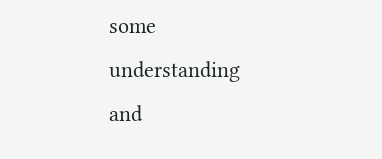some understanding and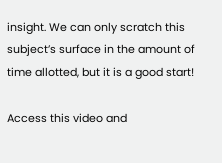insight. We can only scratch this subject’s surface in the amount of time allotted, but it is a good start!

Access this video and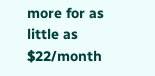more for as little as $22/month